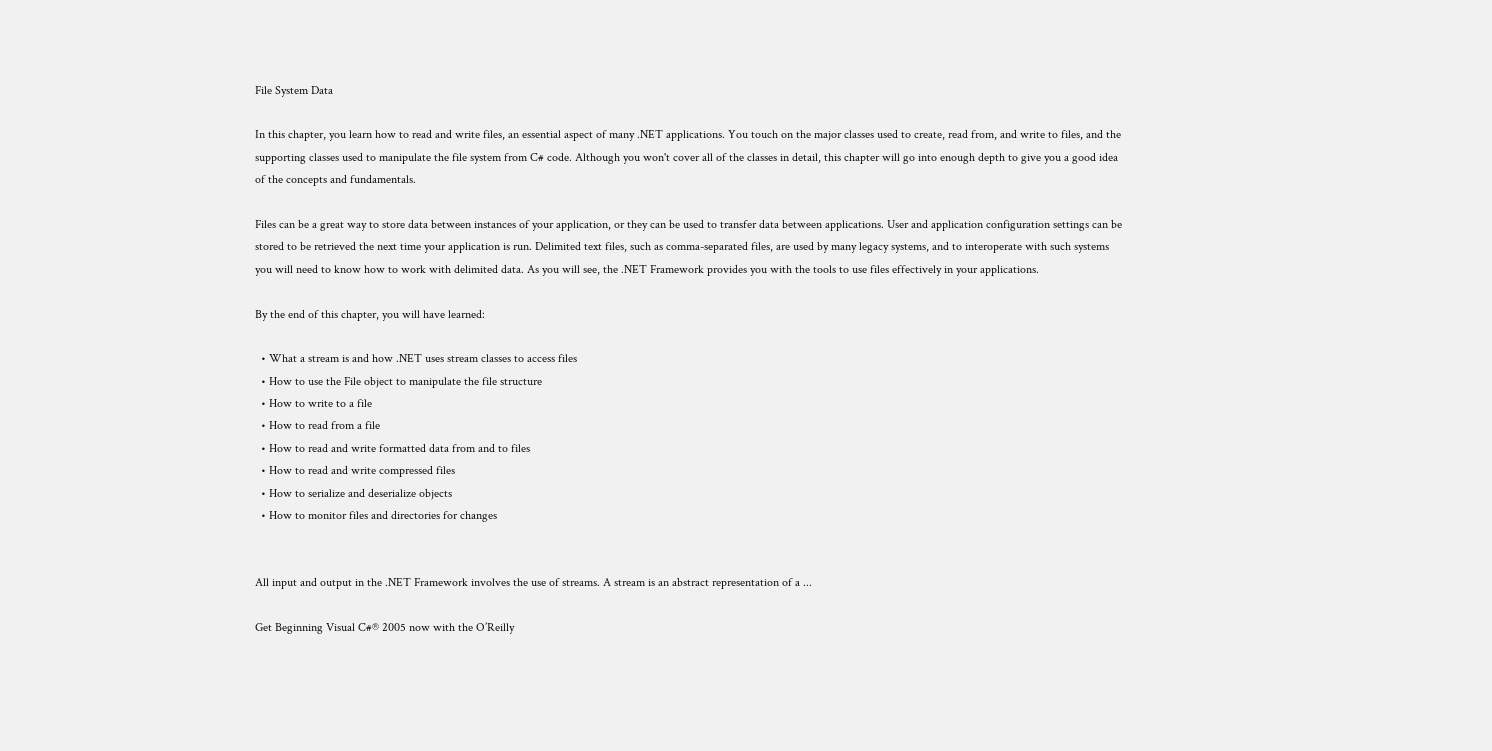File System Data

In this chapter, you learn how to read and write files, an essential aspect of many .NET applications. You touch on the major classes used to create, read from, and write to files, and the supporting classes used to manipulate the file system from C# code. Although you won't cover all of the classes in detail, this chapter will go into enough depth to give you a good idea of the concepts and fundamentals.

Files can be a great way to store data between instances of your application, or they can be used to transfer data between applications. User and application configuration settings can be stored to be retrieved the next time your application is run. Delimited text files, such as comma-separated files, are used by many legacy systems, and to interoperate with such systems you will need to know how to work with delimited data. As you will see, the .NET Framework provides you with the tools to use files effectively in your applications.

By the end of this chapter, you will have learned:

  • What a stream is and how .NET uses stream classes to access files
  • How to use the File object to manipulate the file structure
  • How to write to a file
  • How to read from a file
  • How to read and write formatted data from and to files
  • How to read and write compressed files
  • How to serialize and deserialize objects
  • How to monitor files and directories for changes


All input and output in the .NET Framework involves the use of streams. A stream is an abstract representation of a ...

Get Beginning Visual C#® 2005 now with the O’Reilly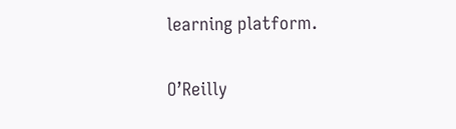learning platform.

O’Reilly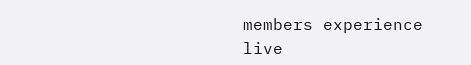members experience live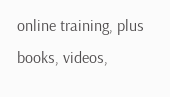online training, plus books, videos,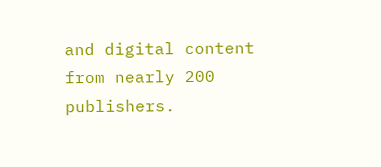and digital content from nearly 200 publishers.